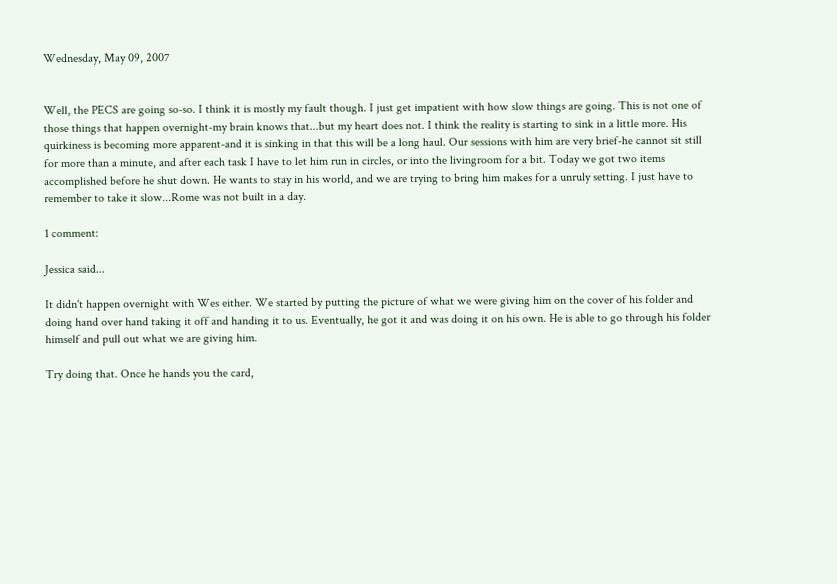Wednesday, May 09, 2007


Well, the PECS are going so-so. I think it is mostly my fault though. I just get impatient with how slow things are going. This is not one of those things that happen overnight-my brain knows that...but my heart does not. I think the reality is starting to sink in a little more. His quirkiness is becoming more apparent-and it is sinking in that this will be a long haul. Our sessions with him are very brief-he cannot sit still for more than a minute, and after each task I have to let him run in circles, or into the livingroom for a bit. Today we got two items accomplished before he shut down. He wants to stay in his world, and we are trying to bring him makes for a unruly setting. I just have to remember to take it slow...Rome was not built in a day.

1 comment:

Jessica said...

It didn't happen overnight with Wes either. We started by putting the picture of what we were giving him on the cover of his folder and doing hand over hand taking it off and handing it to us. Eventually, he got it and was doing it on his own. He is able to go through his folder himself and pull out what we are giving him.

Try doing that. Once he hands you the card,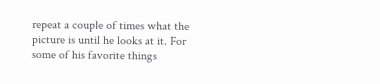repeat a couple of times what the picture is until he looks at it. For some of his favorite things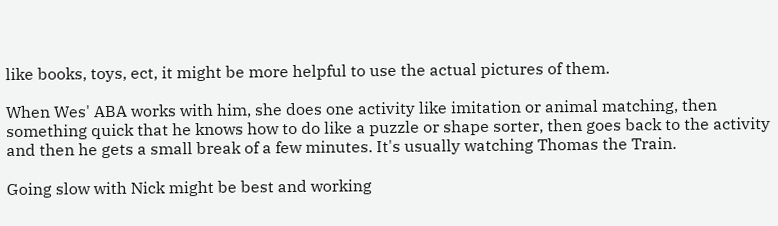like books, toys, ect, it might be more helpful to use the actual pictures of them.

When Wes' ABA works with him, she does one activity like imitation or animal matching, then something quick that he knows how to do like a puzzle or shape sorter, then goes back to the activity and then he gets a small break of a few minutes. It's usually watching Thomas the Train.

Going slow with Nick might be best and working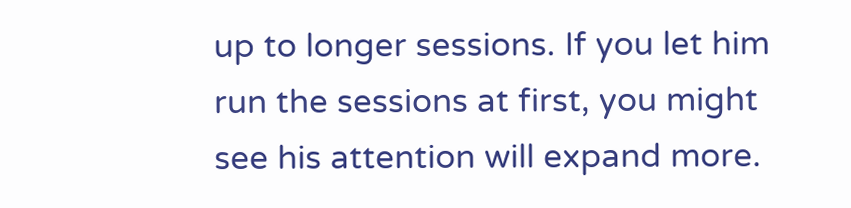up to longer sessions. If you let him run the sessions at first, you might see his attention will expand more.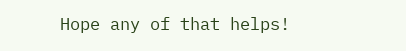Hope any of that helps!